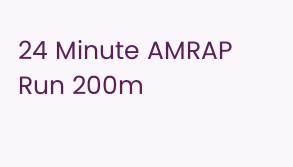24 Minute AMRAP
Run 200m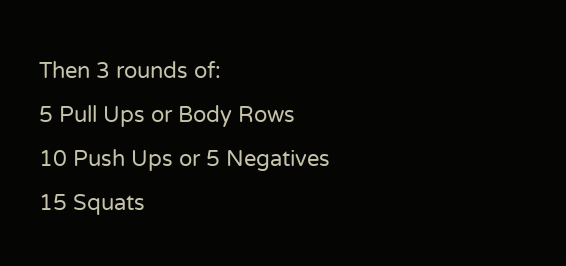Then 3 rounds of:
5 Pull Ups or Body Rows
10 Push Ups or 5 Negatives
15 Squats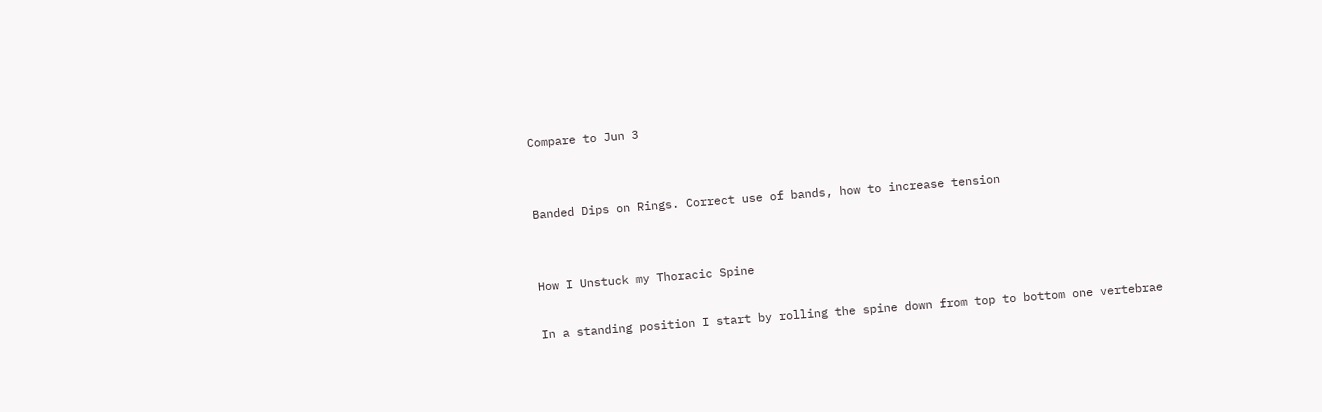Compare to Jun 3


Banded Dips on Rings. Correct use of bands, how to increase tension


How I Unstuck my Thoracic Spine

In a standing position I start by rolling the spine down from top to bottom one vertebrae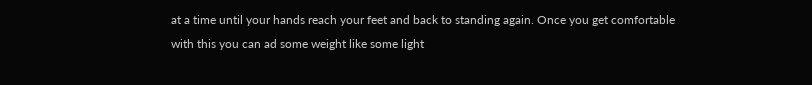at a time until your hands reach your feet and back to standing again. Once you get comfortable with this you can ad some weight like some light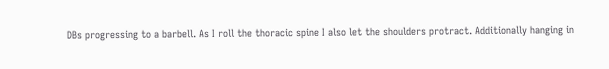DBs progressing to a barbell. As I roll the thoracic spine I also let the shoulders protract. Additionally hanging in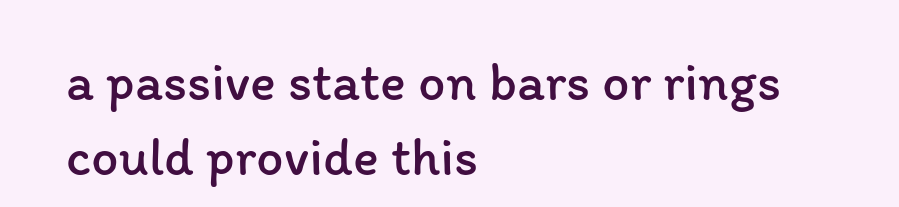a passive state on bars or rings could provide this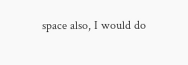space also, I would do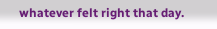whatever felt right that day.